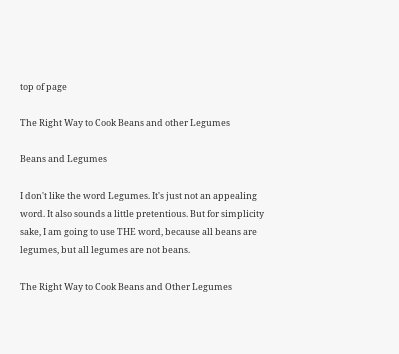top of page

The Right Way to Cook Beans and other Legumes

Beans and Legumes

I don't like the word Legumes. It's just not an appealing word. It also sounds a little pretentious. But for simplicity sake, I am going to use THE word, because all beans are legumes, but all legumes are not beans.

The Right Way to Cook Beans and Other Legumes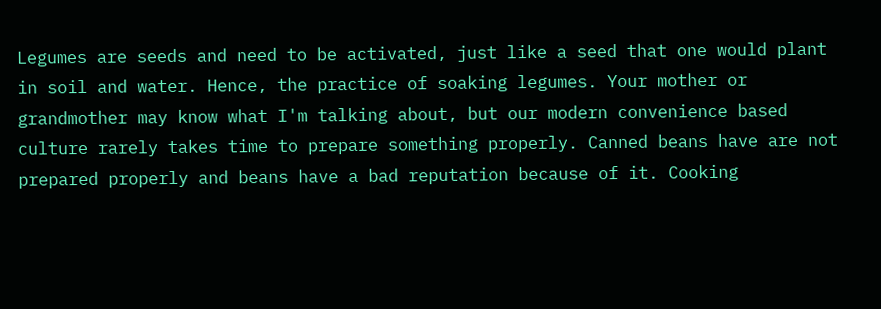Legumes are seeds and need to be activated, just like a seed that one would plant in soil and water. Hence, the practice of soaking legumes. Your mother or grandmother may know what I'm talking about, but our modern convenience based culture rarely takes time to prepare something properly. Canned beans have are not prepared properly and beans have a bad reputation because of it. Cooking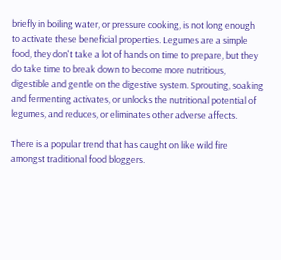briefly in boiling water, or pressure cooking, is not long enough to activate these beneficial properties. Legumes are a simple food, they don't take a lot of hands on time to prepare, but they do take time to break down to become more nutritious, digestible and gentle on the digestive system. Sprouting, soaking and fermenting activates, or unlocks the nutritional potential of legumes, and reduces, or eliminates other adverse affects.

There is a popular trend that has caught on like wild fire amongst traditional food bloggers.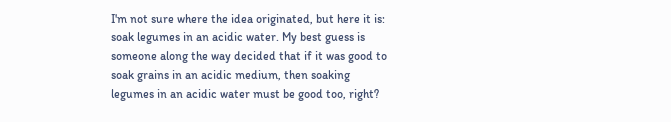I'm not sure where the idea originated, but here it is: soak legumes in an acidic water. My best guess is someone along the way decided that if it was good to soak grains in an acidic medium, then soaking legumes in an acidic water must be good too, right?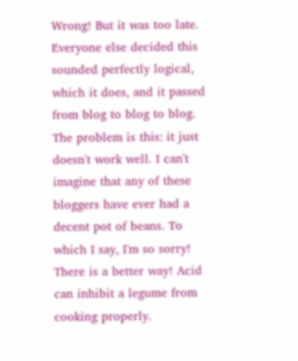Wrong! But it was too late. Everyone else decided this sounded perfectly logical, which it does, and it passed from blog to blog to blog. The problem is this: it just doesn't work well. I can't imagine that any of these bloggers have ever had a decent pot of beans. To which I say, I'm so sorry! There is a better way! Acid can inhibit a legume from cooking properly.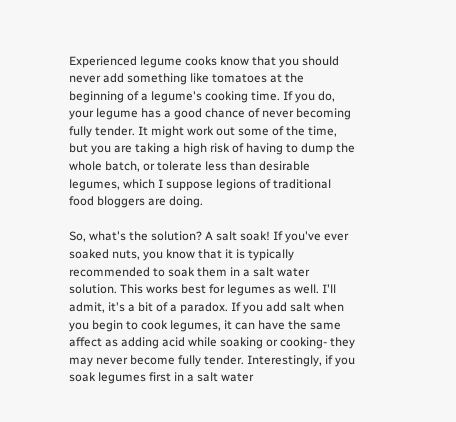Experienced legume cooks know that you should never add something like tomatoes at the beginning of a legume's cooking time. If you do, your legume has a good chance of never becoming fully tender. It might work out some of the time, but you are taking a high risk of having to dump the whole batch, or tolerate less than desirable legumes, which I suppose legions of traditional food bloggers are doing.

So, what's the solution? A salt soak! If you've ever soaked nuts, you know that it is typically recommended to soak them in a salt water solution. This works best for legumes as well. I'll admit, it's a bit of a paradox. If you add salt when you begin to cook legumes, it can have the same affect as adding acid while soaking or cooking- they may never become fully tender. Interestingly, if you soak legumes first in a salt water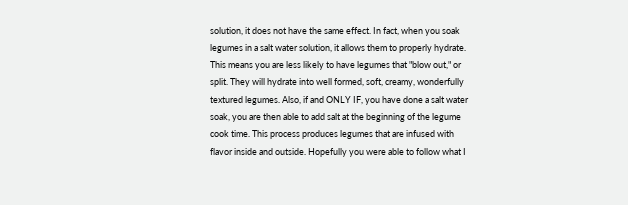solution, it does not have the same effect. In fact, when you soak legumes in a salt water solution, it allows them to properly hydrate. This means you are less likely to have legumes that "blow out," or split. They will hydrate into well formed, soft, creamy, wonderfully textured legumes. Also, if and ONLY IF, you have done a salt water soak, you are then able to add salt at the beginning of the legume cook time. This process produces legumes that are infused with flavor inside and outside. Hopefully you were able to follow what I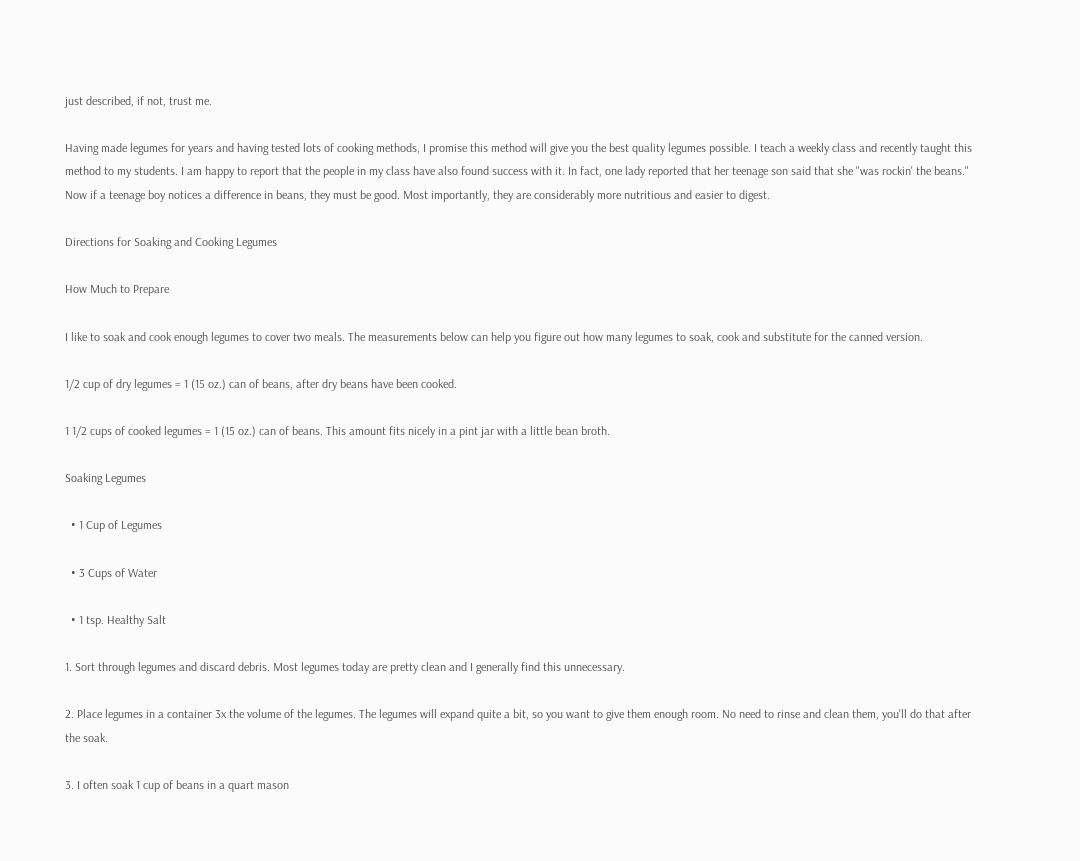just described, if not, trust me.

Having made legumes for years and having tested lots of cooking methods, I promise this method will give you the best quality legumes possible. I teach a weekly class and recently taught this method to my students. I am happy to report that the people in my class have also found success with it. In fact, one lady reported that her teenage son said that she "was rockin' the beans." Now if a teenage boy notices a difference in beans, they must be good. Most importantly, they are considerably more nutritious and easier to digest.

Directions for Soaking and Cooking Legumes

How Much to Prepare

I like to soak and cook enough legumes to cover two meals. The measurements below can help you figure out how many legumes to soak, cook and substitute for the canned version.

1/2 cup of dry legumes = 1 (15 oz.) can of beans, after dry beans have been cooked.

1 1/2 cups of cooked legumes = 1 (15 oz.) can of beans. This amount fits nicely in a pint jar with a little bean broth.

Soaking Legumes

  • 1 Cup of Legumes

  • 3 Cups of Water

  • 1 tsp. Healthy Salt

1. Sort through legumes and discard debris. Most legumes today are pretty clean and I generally find this unnecessary.

2. Place legumes in a container 3x the volume of the legumes. The legumes will expand quite a bit, so you want to give them enough room. No need to rinse and clean them, you'll do that after the soak.

3. I often soak 1 cup of beans in a quart mason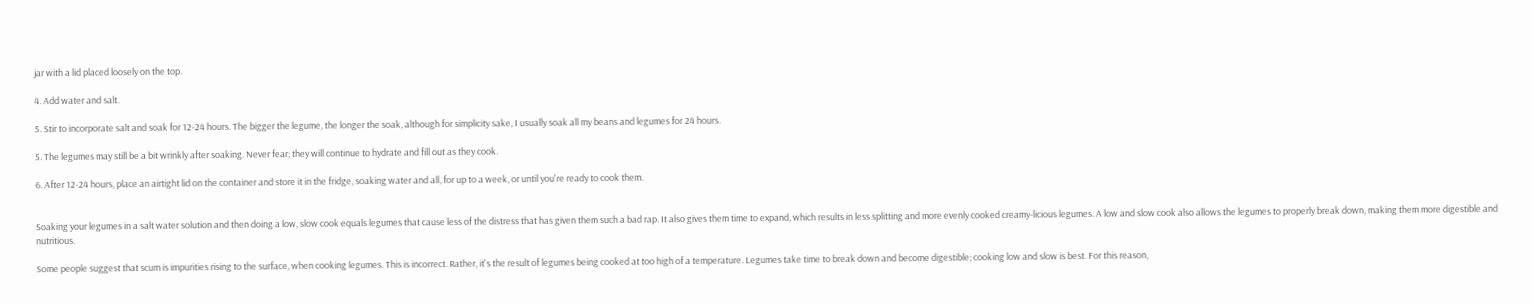jar with a lid placed loosely on the top.

4. Add water and salt.

5. Stir to incorporate salt and soak for 12-24 hours. The bigger the legume, the longer the soak, although for simplicity sake, I usually soak all my beans and legumes for 24 hours.

5. The legumes may still be a bit wrinkly after soaking. Never fear; they will continue to hydrate and fill out as they cook.

6. After 12-24 hours, place an airtight lid on the container and store it in the fridge, soaking water and all, for up to a week, or until you're ready to cook them.


Soaking your legumes in a salt water solution and then doing a low, slow cook equals legumes that cause less of the distress that has given them such a bad rap. It also gives them time to expand, which results in less splitting and more evenly cooked creamy-licious legumes. A low and slow cook also allows the legumes to properly break down, making them more digestible and nutritious.

Some people suggest that scum is impurities rising to the surface, when cooking legumes. This is incorrect. Rather, it's the result of legumes being cooked at too high of a temperature. Legumes take time to break down and become digestible; cooking low and slow is best. For this reason,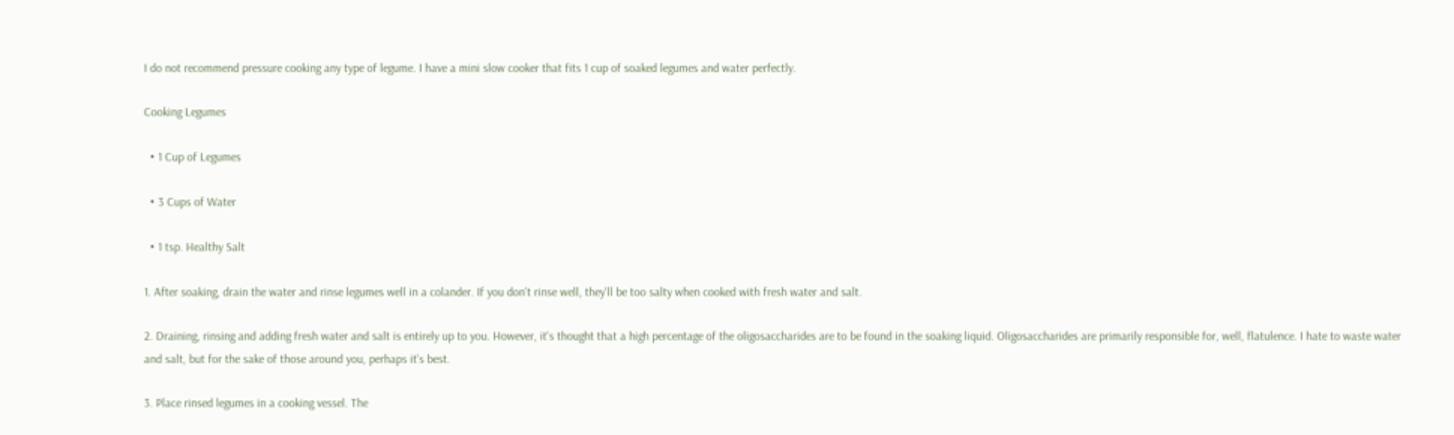I do not recommend pressure cooking any type of legume. I have a mini slow cooker that fits 1 cup of soaked legumes and water perfectly.

Cooking Legumes

  • 1 Cup of Legumes

  • 3 Cups of Water

  • 1 tsp. Healthy Salt

1. After soaking, drain the water and rinse legumes well in a colander. If you don't rinse well, they'll be too salty when cooked with fresh water and salt.

2. Draining, rinsing and adding fresh water and salt is entirely up to you. However, it's thought that a high percentage of the oligosaccharides are to be found in the soaking liquid. Oligosaccharides are primarily responsible for, well, flatulence. I hate to waste water and salt, but for the sake of those around you, perhaps it's best.

3. Place rinsed legumes in a cooking vessel. The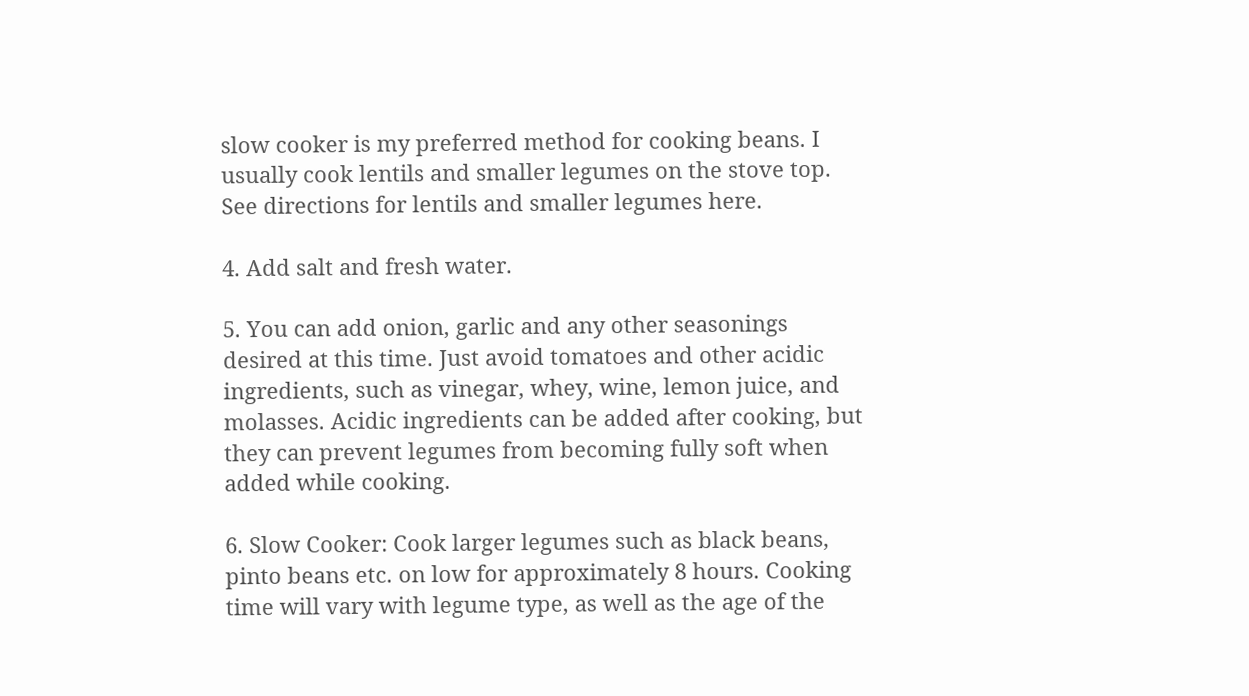slow cooker is my preferred method for cooking beans. I usually cook lentils and smaller legumes on the stove top. See directions for lentils and smaller legumes here.

4. Add salt and fresh water.

5. You can add onion, garlic and any other seasonings desired at this time. Just avoid tomatoes and other acidic ingredients, such as vinegar, whey, wine, lemon juice, and molasses. Acidic ingredients can be added after cooking, but they can prevent legumes from becoming fully soft when added while cooking.

6. Slow Cooker: Cook larger legumes such as black beans, pinto beans etc. on low for approximately 8 hours. Cooking time will vary with legume type, as well as the age of the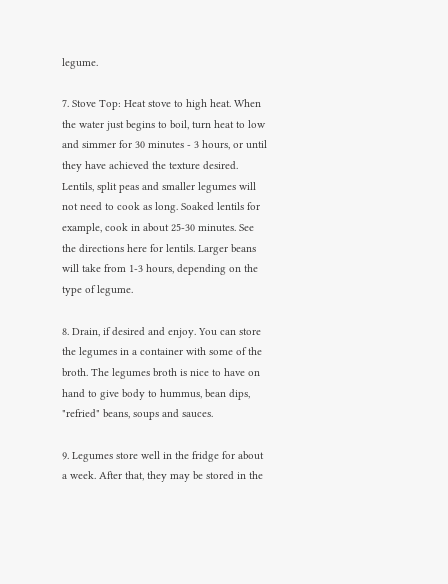legume.

7. Stove Top: Heat stove to high heat. When the water just begins to boil, turn heat to low and simmer for 30 minutes - 3 hours, or until they have achieved the texture desired. Lentils, split peas and smaller legumes will not need to cook as long. Soaked lentils for example, cook in about 25-30 minutes. See the directions here for lentils. Larger beans will take from 1-3 hours, depending on the type of legume.

8. Drain, if desired and enjoy. You can store the legumes in a container with some of the broth. The legumes broth is nice to have on hand to give body to hummus, bean dips, "refried" beans, soups and sauces.

9. Legumes store well in the fridge for about a week. After that, they may be stored in the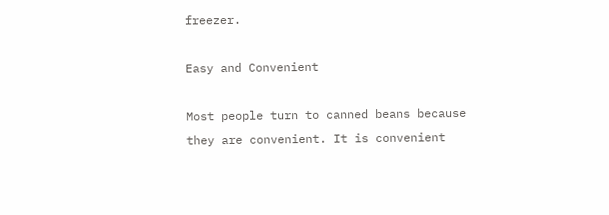freezer.

Easy and Convenient

Most people turn to canned beans because they are convenient. It is convenient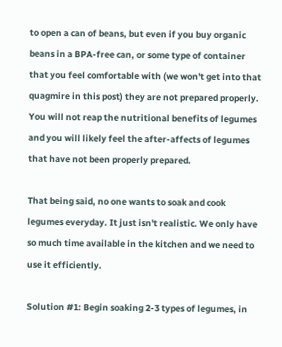to open a can of beans, but even if you buy organic beans in a BPA-free can, or some type of container that you feel comfortable with (we won't get into that quagmire in this post) they are not prepared properly. You will not reap the nutritional benefits of legumes and you will likely feel the after-affects of legumes that have not been properly prepared.

That being said, no one wants to soak and cook legumes everyday. It just isn't realistic. We only have so much time available in the kitchen and we need to use it efficiently.

Solution #1: Begin soaking 2-3 types of legumes, in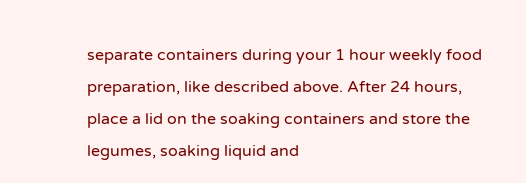separate containers during your 1 hour weekly food preparation, like described above. After 24 hours, place a lid on the soaking containers and store the legumes, soaking liquid and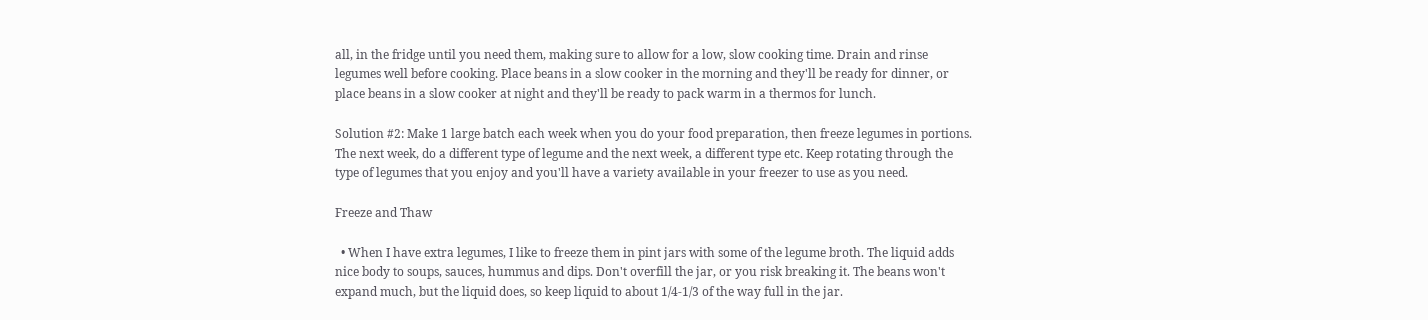all, in the fridge until you need them, making sure to allow for a low, slow cooking time. Drain and rinse legumes well before cooking. Place beans in a slow cooker in the morning and they'll be ready for dinner, or place beans in a slow cooker at night and they'll be ready to pack warm in a thermos for lunch.

Solution #2: Make 1 large batch each week when you do your food preparation, then freeze legumes in portions. The next week, do a different type of legume and the next week, a different type etc. Keep rotating through the type of legumes that you enjoy and you'll have a variety available in your freezer to use as you need.

Freeze and Thaw

  • When I have extra legumes, I like to freeze them in pint jars with some of the legume broth. The liquid adds nice body to soups, sauces, hummus and dips. Don't overfill the jar, or you risk breaking it. The beans won't expand much, but the liquid does, so keep liquid to about 1/4-1/3 of the way full in the jar.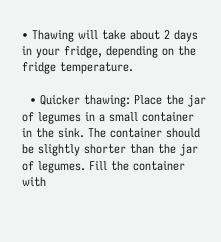• Thawing will take about 2 days in your fridge, depending on the fridge temperature.

  • Quicker thawing: Place the jar of legumes in a small container in the sink. The container should be slightly shorter than the jar of legumes. Fill the container with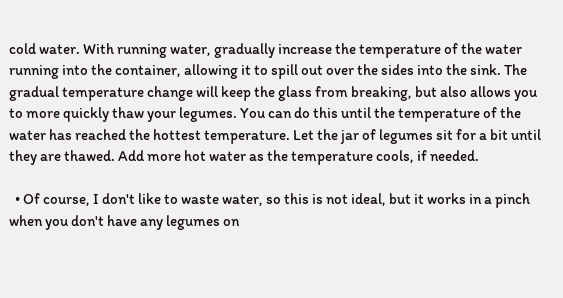cold water. With running water, gradually increase the temperature of the water running into the container, allowing it to spill out over the sides into the sink. The gradual temperature change will keep the glass from breaking, but also allows you to more quickly thaw your legumes. You can do this until the temperature of the water has reached the hottest temperature. Let the jar of legumes sit for a bit until they are thawed. Add more hot water as the temperature cools, if needed.

  • Of course, I don't like to waste water, so this is not ideal, but it works in a pinch when you don't have any legumes on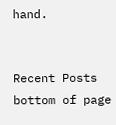hand.


Recent Posts
bottom of page